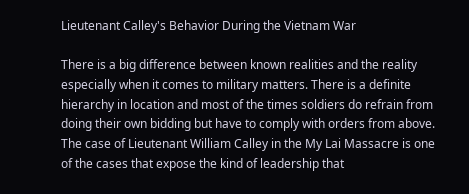Lieutenant Calley's Behavior During the Vietnam War

There is a big difference between known realities and the reality especially when it comes to military matters. There is a definite hierarchy in location and most of the times soldiers do refrain from doing their own bidding but have to comply with orders from above. The case of Lieutenant William Calley in the My Lai Massacre is one of the cases that expose the kind of leadership that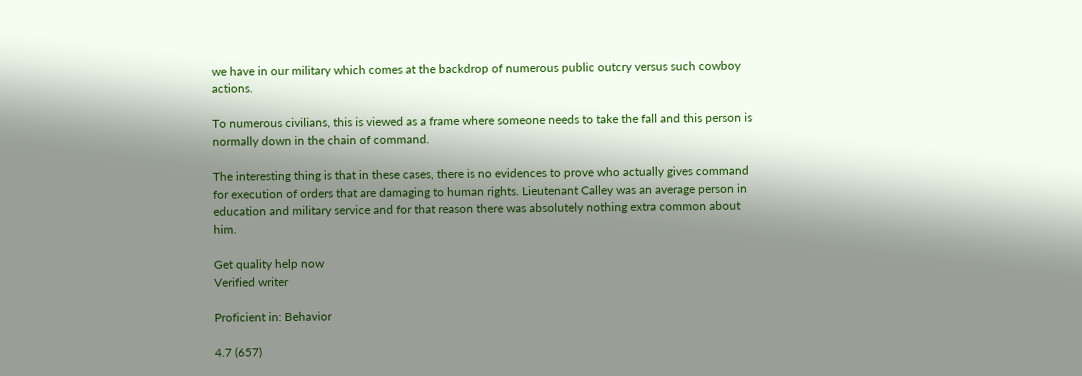we have in our military which comes at the backdrop of numerous public outcry versus such cowboy actions.

To numerous civilians, this is viewed as a frame where someone needs to take the fall and this person is normally down in the chain of command.

The interesting thing is that in these cases, there is no evidences to prove who actually gives command for execution of orders that are damaging to human rights. Lieutenant Calley was an average person in education and military service and for that reason there was absolutely nothing extra common about him.

Get quality help now
Verified writer

Proficient in: Behavior

4.7 (657)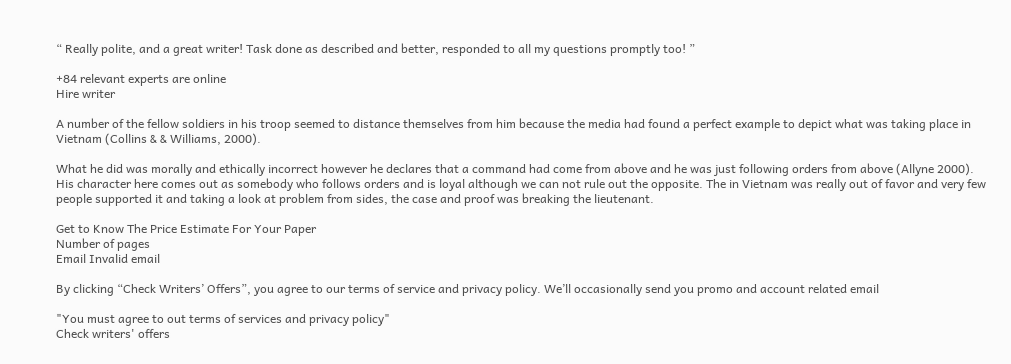“ Really polite, and a great writer! Task done as described and better, responded to all my questions promptly too! ”

+84 relevant experts are online
Hire writer

A number of the fellow soldiers in his troop seemed to distance themselves from him because the media had found a perfect example to depict what was taking place in Vietnam (Collins & & Williams, 2000).

What he did was morally and ethically incorrect however he declares that a command had come from above and he was just following orders from above (Allyne 2000). His character here comes out as somebody who follows orders and is loyal although we can not rule out the opposite. The in Vietnam was really out of favor and very few people supported it and taking a look at problem from sides, the case and proof was breaking the lieutenant.

Get to Know The Price Estimate For Your Paper
Number of pages
Email Invalid email

By clicking “Check Writers’ Offers”, you agree to our terms of service and privacy policy. We’ll occasionally send you promo and account related email

"You must agree to out terms of services and privacy policy"
Check writers' offers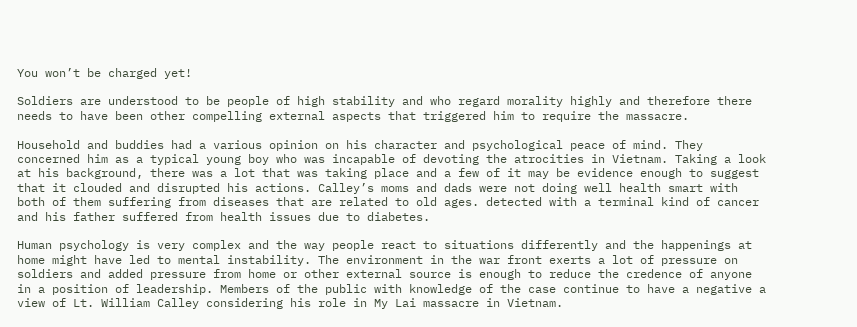You won’t be charged yet!

Soldiers are understood to be people of high stability and who regard morality highly and therefore there needs to have been other compelling external aspects that triggered him to require the massacre.

Household and buddies had a various opinion on his character and psychological peace of mind. They concerned him as a typical young boy who was incapable of devoting the atrocities in Vietnam. Taking a look at his background, there was a lot that was taking place and a few of it may be evidence enough to suggest that it clouded and disrupted his actions. Calley’s moms and dads were not doing well health smart with both of them suffering from diseases that are related to old ages. detected with a terminal kind of cancer and his father suffered from health issues due to diabetes.

Human psychology is very complex and the way people react to situations differently and the happenings at home might have led to mental instability. The environment in the war front exerts a lot of pressure on soldiers and added pressure from home or other external source is enough to reduce the credence of anyone in a position of leadership. Members of the public with knowledge of the case continue to have a negative a view of Lt. William Calley considering his role in My Lai massacre in Vietnam.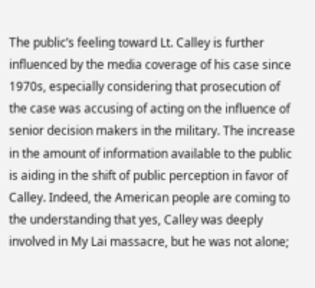The public’s feeling toward Lt. Calley is further influenced by the media coverage of his case since 1970s, especially considering that prosecution of the case was accusing of acting on the influence of senior decision makers in the military. The increase in the amount of information available to the public is aiding in the shift of public perception in favor of Calley. Indeed, the American people are coming to the understanding that yes, Calley was deeply involved in My Lai massacre, but he was not alone;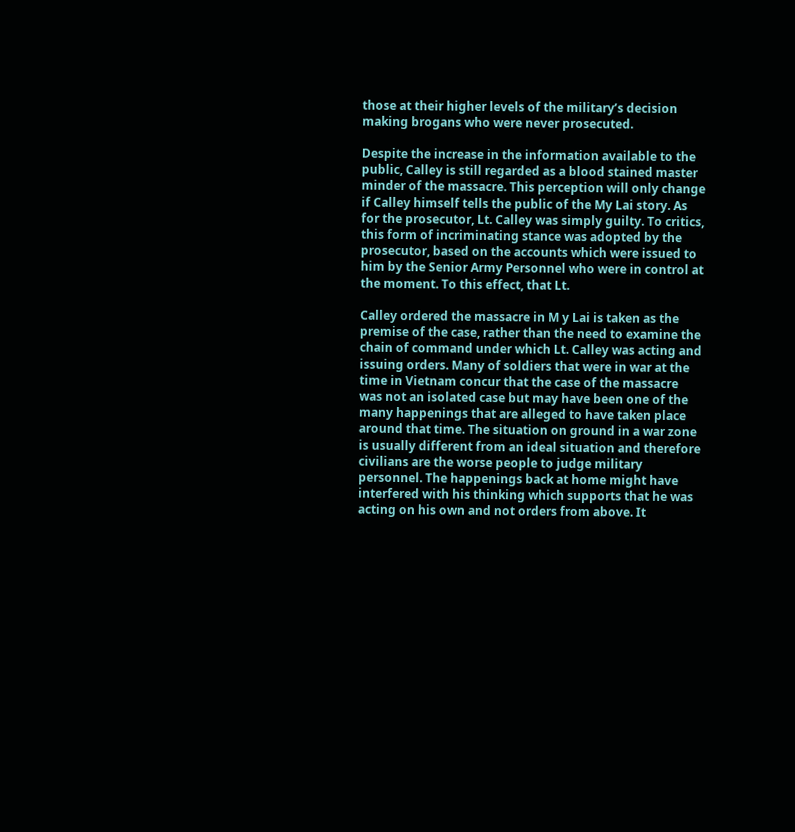those at their higher levels of the military’s decision making brogans who were never prosecuted.

Despite the increase in the information available to the public, Calley is still regarded as a blood stained master minder of the massacre. This perception will only change if Calley himself tells the public of the My Lai story. As for the prosecutor, Lt. Calley was simply guilty. To critics, this form of incriminating stance was adopted by the prosecutor, based on the accounts which were issued to him by the Senior Army Personnel who were in control at the moment. To this effect, that Lt.

Calley ordered the massacre in M y Lai is taken as the premise of the case, rather than the need to examine the chain of command under which Lt. Calley was acting and issuing orders. Many of soldiers that were in war at the time in Vietnam concur that the case of the massacre was not an isolated case but may have been one of the many happenings that are alleged to have taken place around that time. The situation on ground in a war zone is usually different from an ideal situation and therefore civilians are the worse people to judge military personnel. The happenings back at home might have interfered with his thinking which supports that he was acting on his own and not orders from above. It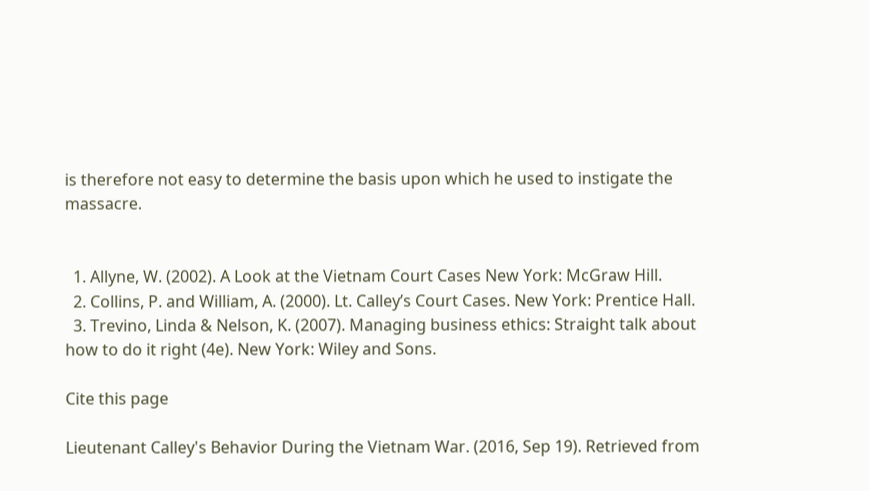is therefore not easy to determine the basis upon which he used to instigate the massacre.


  1. Allyne, W. (2002). A Look at the Vietnam Court Cases New York: McGraw Hill.
  2. Collins, P. and William, A. (2000). Lt. Calley’s Court Cases. New York: Prentice Hall.
  3. Trevino, Linda & Nelson, K. (2007). Managing business ethics: Straight talk about how to do it right (4e). New York: Wiley and Sons.

Cite this page

Lieutenant Calley's Behavior During the Vietnam War. (2016, Sep 19). Retrieved from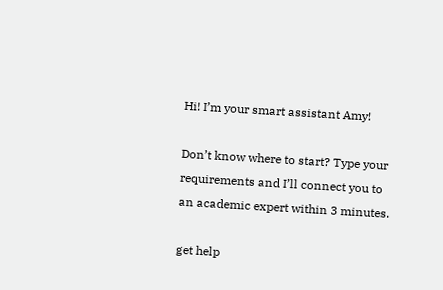Hi! I’m your smart assistant Amy!

Don’t know where to start? Type your requirements and I’ll connect you to an academic expert within 3 minutes.

get help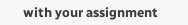with your assignment